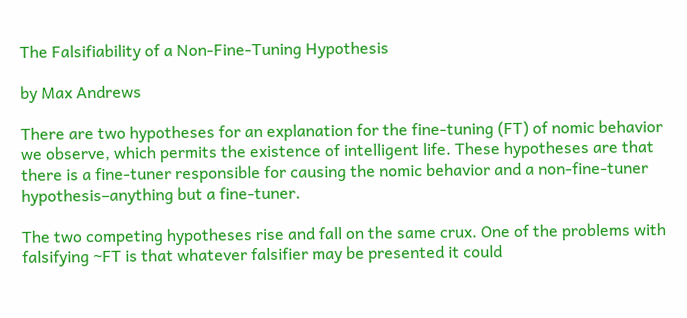The Falsifiability of a Non-Fine-Tuning Hypothesis

by Max Andrews

There are two hypotheses for an explanation for the fine-tuning (FT) of nomic behavior we observe, which permits the existence of intelligent life. These hypotheses are that there is a fine-tuner responsible for causing the nomic behavior and a non-fine-tuner hypothesis–anything but a fine-tuner.

The two competing hypotheses rise and fall on the same crux. One of the problems with falsifying ~FT is that whatever falsifier may be presented it could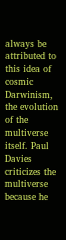always be attributed to this idea of cosmic Darwinism, the evolution of the multiverse itself. Paul Davies criticizes the multiverse because he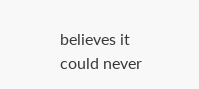believes it could never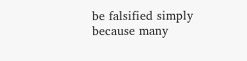be falsified simply because many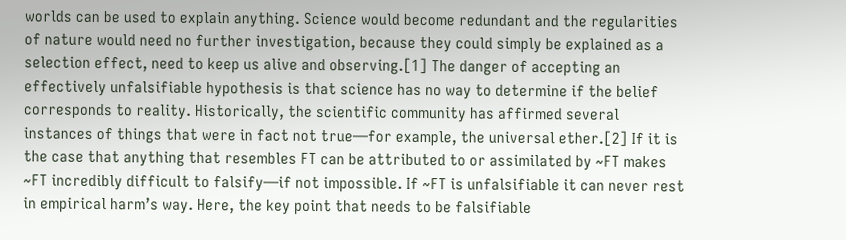worlds can be used to explain anything. Science would become redundant and the regularities of nature would need no further investigation, because they could simply be explained as a selection effect, need to keep us alive and observing.[1] The danger of accepting an effectively unfalsifiable hypothesis is that science has no way to determine if the belief corresponds to reality. Historically, the scientific community has affirmed several instances of things that were in fact not true—for example, the universal ether.[2] If it is the case that anything that resembles FT can be attributed to or assimilated by ~FT makes ~FT incredibly difficult to falsify—if not impossible. If ~FT is unfalsifiable it can never rest in empirical harm’s way. Here, the key point that needs to be falsifiable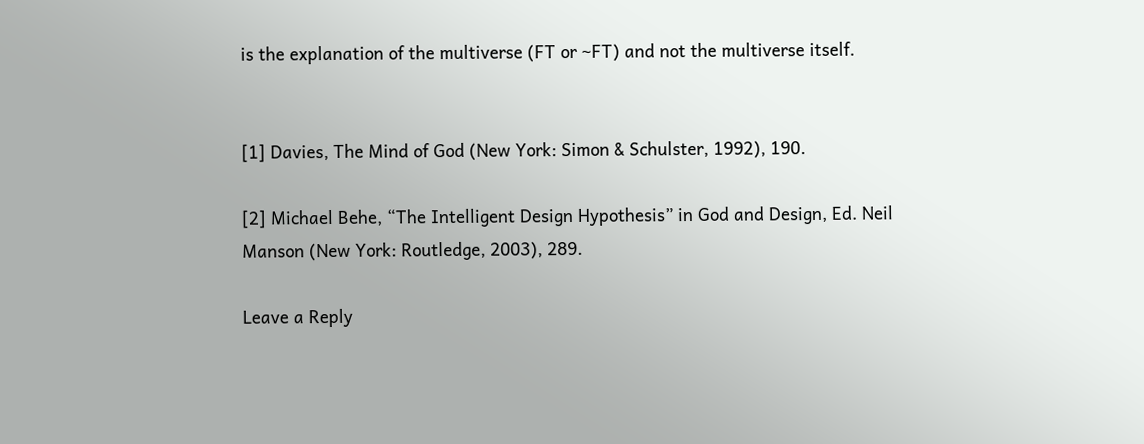is the explanation of the multiverse (FT or ~FT) and not the multiverse itself.


[1] Davies, The Mind of God (New York: Simon & Schulster, 1992), 190.

[2] Michael Behe, “The Intelligent Design Hypothesis” in God and Design, Ed. Neil Manson (New York: Routledge, 2003), 289.

Leave a Reply